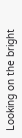Looking on the bright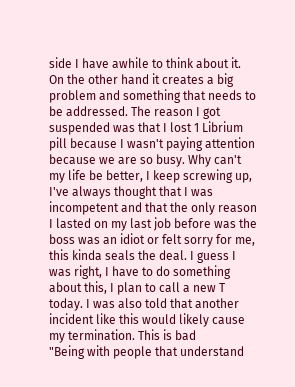side I have awhile to think about it. On the other hand it creates a big problem and something that needs to be addressed. The reason I got suspended was that I lost 1 Librium pill because I wasn't paying attention because we are so busy. Why can't my life be better, I keep screwing up, I've always thought that I was incompetent and that the only reason I lasted on my last job before was the boss was an idiot or felt sorry for me, this kinda seals the deal. I guess I was right, I have to do something about this, I plan to call a new T today. I was also told that another incident like this would likely cause my termination. This is bad
"Being with people that understand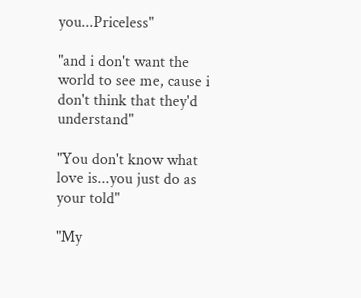you...Priceless"

"and i don't want the world to see me, cause i don't think that they'd understand"

"You don't know what love is...you just do as your told"

"My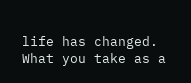life has changed. What you take as a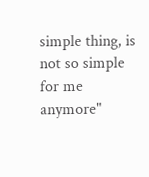simple thing, is not so simple for me anymore"